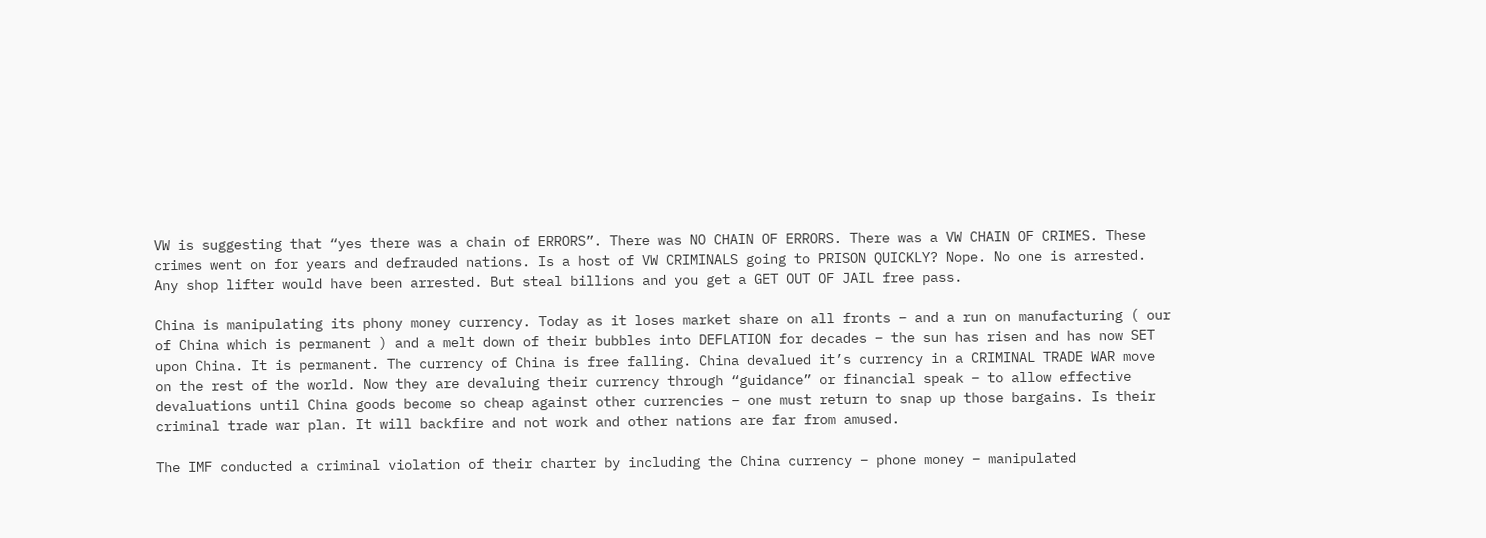VW is suggesting that “yes there was a chain of ERRORS”. There was NO CHAIN OF ERRORS. There was a VW CHAIN OF CRIMES. These crimes went on for years and defrauded nations. Is a host of VW CRIMINALS going to PRISON QUICKLY? Nope. No one is arrested. Any shop lifter would have been arrested. But steal billions and you get a GET OUT OF JAIL free pass.

China is manipulating its phony money currency. Today as it loses market share on all fronts – and a run on manufacturing ( our of China which is permanent ) and a melt down of their bubbles into DEFLATION for decades – the sun has risen and has now SET upon China. It is permanent. The currency of China is free falling. China devalued it’s currency in a CRIMINAL TRADE WAR move on the rest of the world. Now they are devaluing their currency through “guidance” or financial speak – to allow effective devaluations until China goods become so cheap against other currencies – one must return to snap up those bargains. Is their criminal trade war plan. It will backfire and not work and other nations are far from amused.

The IMF conducted a criminal violation of their charter by including the China currency – phone money – manipulated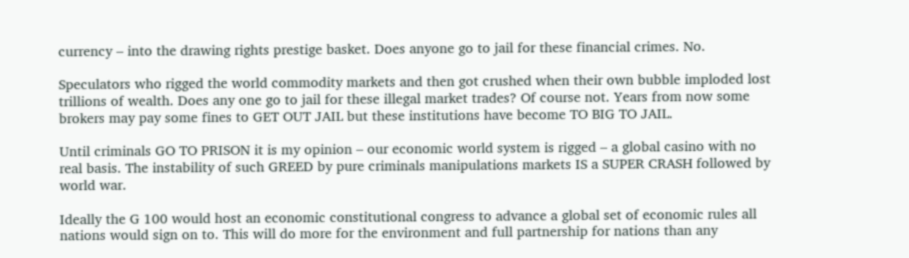currency – into the drawing rights prestige basket. Does anyone go to jail for these financial crimes. No.

Speculators who rigged the world commodity markets and then got crushed when their own bubble imploded lost trillions of wealth. Does any one go to jail for these illegal market trades? Of course not. Years from now some brokers may pay some fines to GET OUT JAIL but these institutions have become TO BIG TO JAIL.

Until criminals GO TO PRISON it is my opinion – our economic world system is rigged – a global casino with no real basis. The instability of such GREED by pure criminals manipulations markets IS a SUPER CRASH followed by world war.

Ideally the G 100 would host an economic constitutional congress to advance a global set of economic rules all nations would sign on to. This will do more for the environment and full partnership for nations than any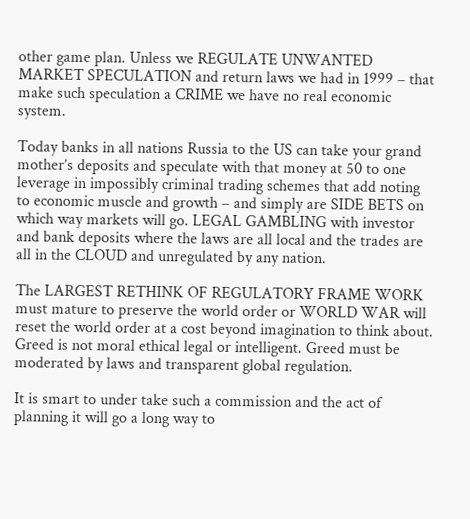other game plan. Unless we REGULATE UNWANTED MARKET SPECULATION and return laws we had in 1999 – that make such speculation a CRIME we have no real economic system.

Today banks in all nations Russia to the US can take your grand mother’s deposits and speculate with that money at 50 to one leverage in impossibly criminal trading schemes that add noting to economic muscle and growth – and simply are SIDE BETS on which way markets will go. LEGAL GAMBLING with investor and bank deposits where the laws are all local and the trades are all in the CLOUD and unregulated by any nation.

The LARGEST RETHINK OF REGULATORY FRAME WORK must mature to preserve the world order or WORLD WAR will reset the world order at a cost beyond imagination to think about. Greed is not moral ethical legal or intelligent. Greed must be moderated by laws and transparent global regulation.

It is smart to under take such a commission and the act of planning it will go a long way to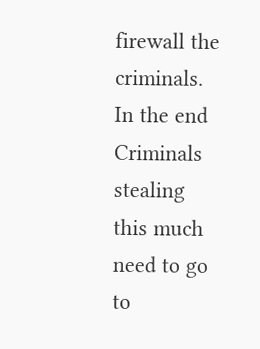firewall the criminals. In the end Criminals stealing this much need to go to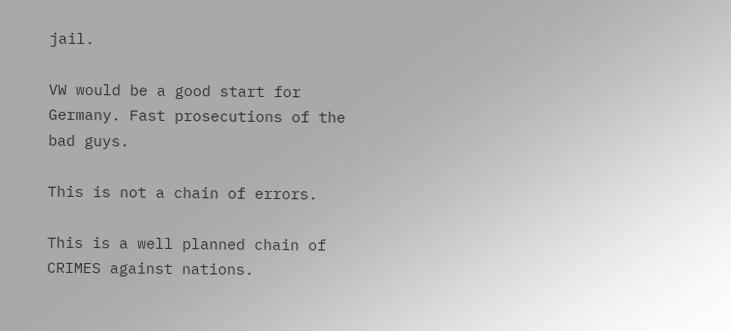jail.

VW would be a good start for Germany. Fast prosecutions of the bad guys.

This is not a chain of errors.

This is a well planned chain of CRIMES against nations.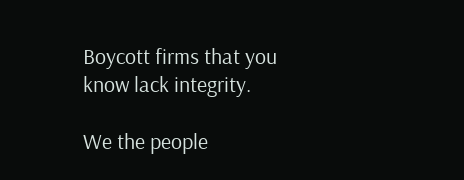Boycott firms that you know lack integrity.

We the people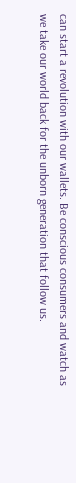can start a revolution with our wallets. Be conscious consumers and watch as we take our world back for the unborn generation that follow us.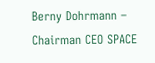Berny Dohrmann – Chairman CEO SPACE